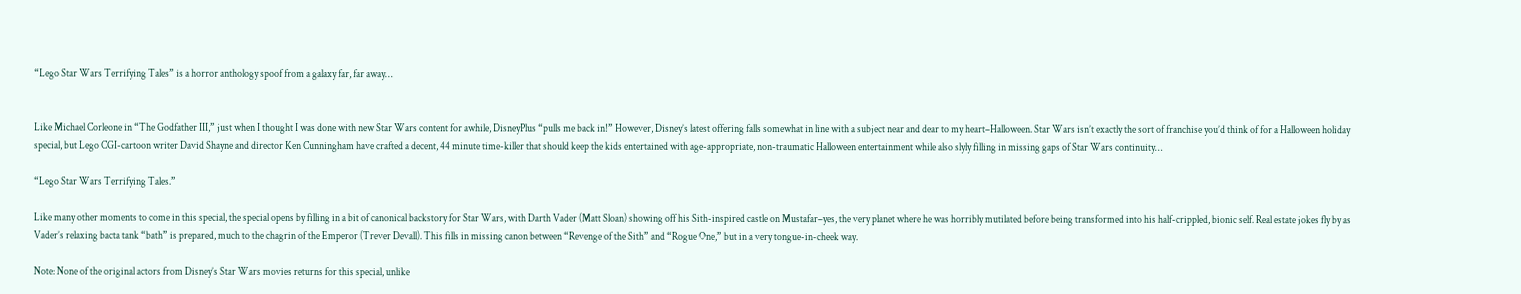“Lego Star Wars Terrifying Tales” is a horror anthology spoof from a galaxy far, far away…


Like Michael Corleone in “The Godfather III,” just when I thought I was done with new Star Wars content for awhile, DisneyPlus “pulls me back in!” However, Disney’s latest offering falls somewhat in line with a subject near and dear to my heart–Halloween. Star Wars isn’t exactly the sort of franchise you’d think of for a Halloween holiday special, but Lego CGI-cartoon writer David Shayne and director Ken Cunningham have crafted a decent, 44 minute time-killer that should keep the kids entertained with age-appropriate, non-traumatic Halloween entertainment while also slyly filling in missing gaps of Star Wars continuity…

“Lego Star Wars Terrifying Tales.”

Like many other moments to come in this special, the special opens by filling in a bit of canonical backstory for Star Wars, with Darth Vader (Matt Sloan) showing off his Sith-inspired castle on Mustafar–yes, the very planet where he was horribly mutilated before being transformed into his half-crippled, bionic self. Real estate jokes fly by as Vader’s relaxing bacta tank “bath” is prepared, much to the chagrin of the Emperor (Trever Devall). This fills in missing canon between “Revenge of the Sith” and “Rogue One,” but in a very tongue-in-cheek way.

Note: None of the original actors from Disney’s Star Wars movies returns for this special, unlike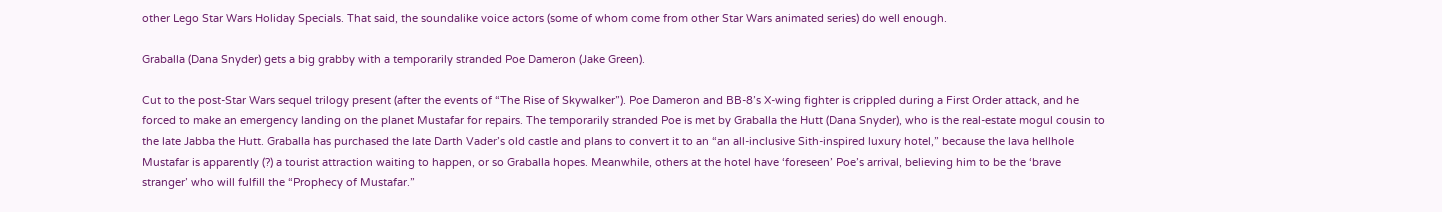other Lego Star Wars Holiday Specials. That said, the soundalike voice actors (some of whom come from other Star Wars animated series) do well enough.

Graballa (Dana Snyder) gets a big grabby with a temporarily stranded Poe Dameron (Jake Green).

Cut to the post-Star Wars sequel trilogy present (after the events of “The Rise of Skywalker”). Poe Dameron and BB-8’s X-wing fighter is crippled during a First Order attack, and he forced to make an emergency landing on the planet Mustafar for repairs. The temporarily stranded Poe is met by Graballa the Hutt (Dana Snyder), who is the real-estate mogul cousin to the late Jabba the Hutt. Graballa has purchased the late Darth Vader’s old castle and plans to convert it to an “an all-inclusive Sith-inspired luxury hotel,” because the lava hellhole Mustafar is apparently (?) a tourist attraction waiting to happen, or so Graballa hopes. Meanwhile, others at the hotel have ‘foreseen’ Poe’s arrival, believing him to be the ‘brave stranger’ who will fulfill the “Prophecy of Mustafar.”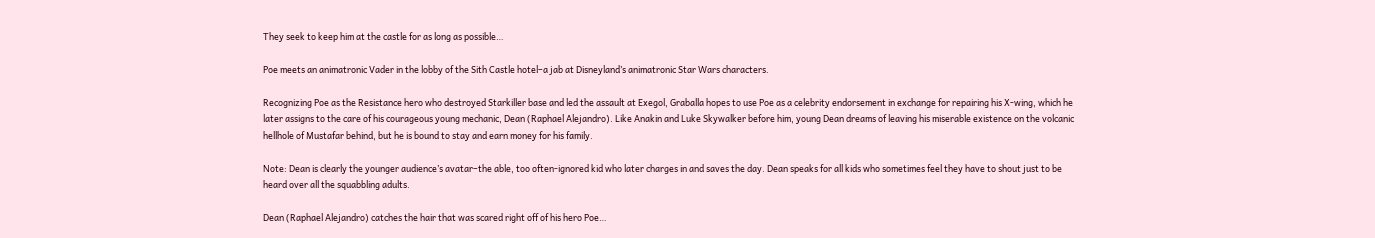They seek to keep him at the castle for as long as possible…

Poe meets an animatronic Vader in the lobby of the Sith Castle hotel–a jab at Disneyland’s animatronic Star Wars characters.

Recognizing Poe as the Resistance hero who destroyed Starkiller base and led the assault at Exegol, Graballa hopes to use Poe as a celebrity endorsement in exchange for repairing his X-wing, which he later assigns to the care of his courageous young mechanic, Dean (Raphael Alejandro). Like Anakin and Luke Skywalker before him, young Dean dreams of leaving his miserable existence on the volcanic hellhole of Mustafar behind, but he is bound to stay and earn money for his family.

Note: Dean is clearly the younger audience’s avatar–the able, too often-ignored kid who later charges in and saves the day. Dean speaks for all kids who sometimes feel they have to shout just to be heard over all the squabbling adults.

Dean (Raphael Alejandro) catches the hair that was scared right off of his hero Poe…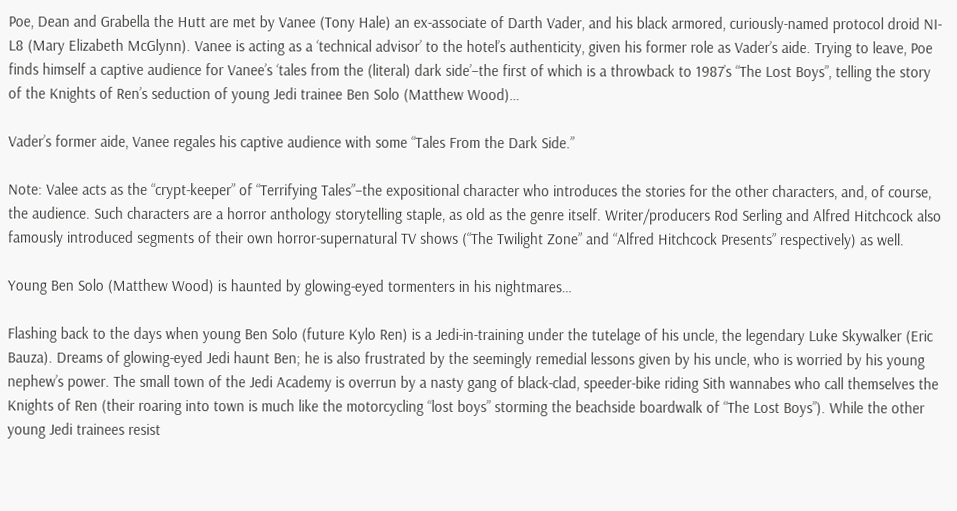Poe, Dean and Grabella the Hutt are met by Vanee (Tony Hale) an ex-associate of Darth Vader, and his black armored, curiously-named protocol droid NI-L8 (Mary Elizabeth McGlynn). Vanee is acting as a ‘technical advisor’ to the hotel’s authenticity, given his former role as Vader’s aide. Trying to leave, Poe finds himself a captive audience for Vanee’s ‘tales from the (literal) dark side’–the first of which is a throwback to 1987’s “The Lost Boys”, telling the story of the Knights of Ren’s seduction of young Jedi trainee Ben Solo (Matthew Wood)…

Vader’s former aide, Vanee regales his captive audience with some “Tales From the Dark Side.”

Note: Valee acts as the “crypt-keeper” of “Terrifying Tales”–the expositional character who introduces the stories for the other characters, and, of course, the audience. Such characters are a horror anthology storytelling staple, as old as the genre itself. Writer/producers Rod Serling and Alfred Hitchcock also famously introduced segments of their own horror-supernatural TV shows (“The Twilight Zone” and “Alfred Hitchcock Presents” respectively) as well.

Young Ben Solo (Matthew Wood) is haunted by glowing-eyed tormenters in his nightmares…

Flashing back to the days when young Ben Solo (future Kylo Ren) is a Jedi-in-training under the tutelage of his uncle, the legendary Luke Skywalker (Eric Bauza). Dreams of glowing-eyed Jedi haunt Ben; he is also frustrated by the seemingly remedial lessons given by his uncle, who is worried by his young nephew’s power. The small town of the Jedi Academy is overrun by a nasty gang of black-clad, speeder-bike riding Sith wannabes who call themselves the Knights of Ren (their roaring into town is much like the motorcycling “lost boys” storming the beachside boardwalk of “The Lost Boys”). While the other young Jedi trainees resist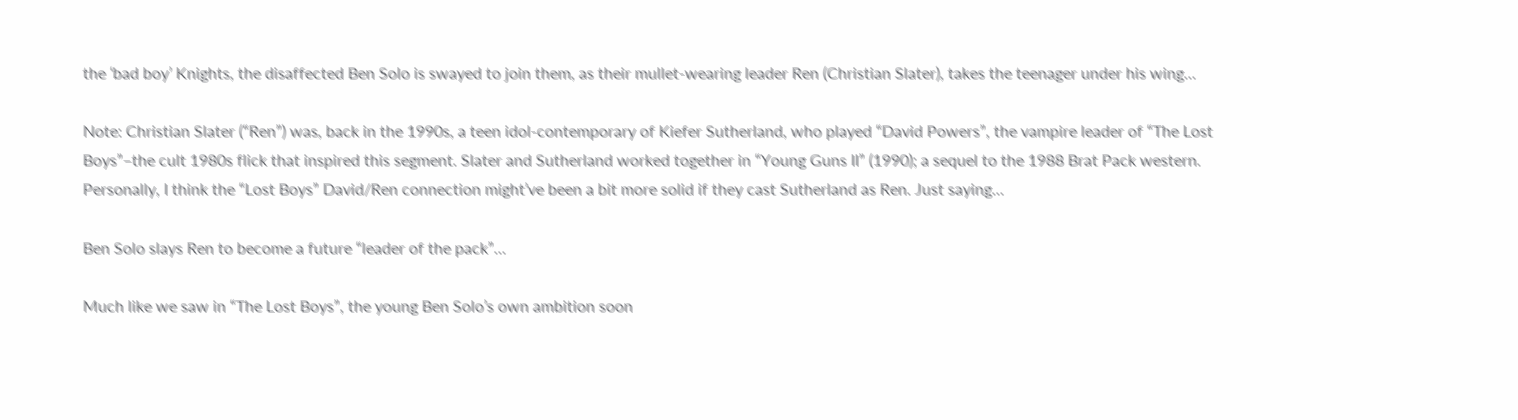the ‘bad boy’ Knights, the disaffected Ben Solo is swayed to join them, as their mullet-wearing leader Ren (Christian Slater), takes the teenager under his wing…

Note: Christian Slater (“Ren”) was, back in the 1990s, a teen idol-contemporary of Kiefer Sutherland, who played “David Powers”, the vampire leader of “The Lost Boys”–the cult 1980s flick that inspired this segment. Slater and Sutherland worked together in “Young Guns II” (1990); a sequel to the 1988 Brat Pack western. Personally, I think the “Lost Boys” David/Ren connection might’ve been a bit more solid if they cast Sutherland as Ren. Just saying…

Ben Solo slays Ren to become a future “leader of the pack”…

Much like we saw in “The Lost Boys”, the young Ben Solo’s own ambition soon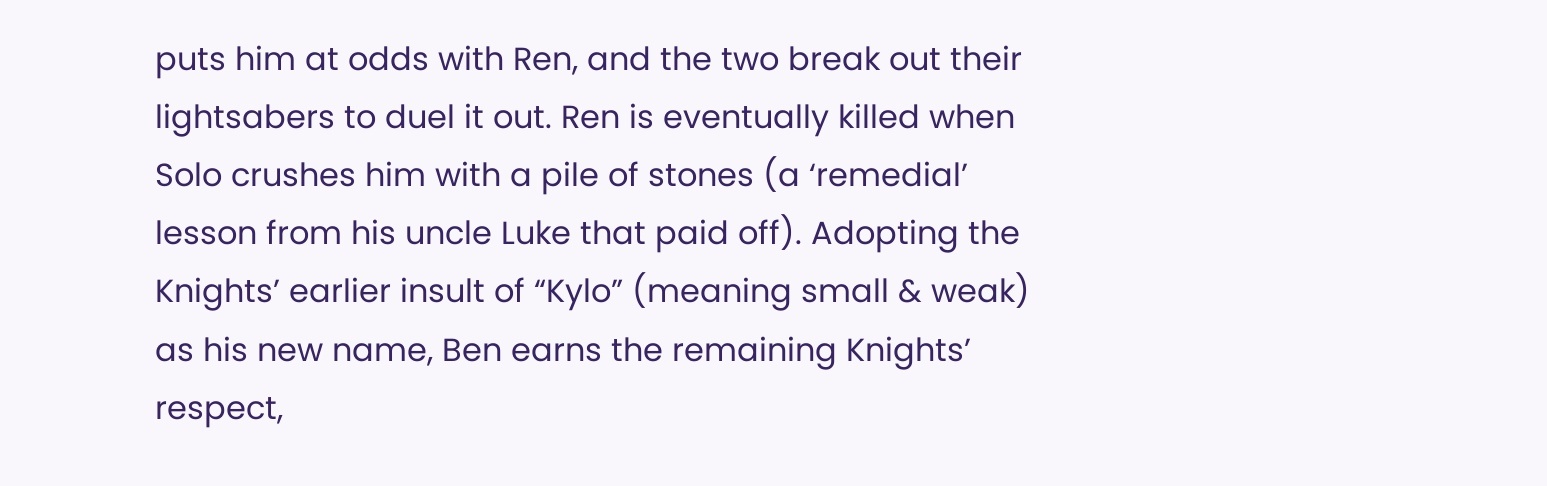puts him at odds with Ren, and the two break out their lightsabers to duel it out. Ren is eventually killed when Solo crushes him with a pile of stones (a ‘remedial’ lesson from his uncle Luke that paid off). Adopting the Knights’ earlier insult of “Kylo” (meaning small & weak) as his new name, Ben earns the remaining Knights’ respect,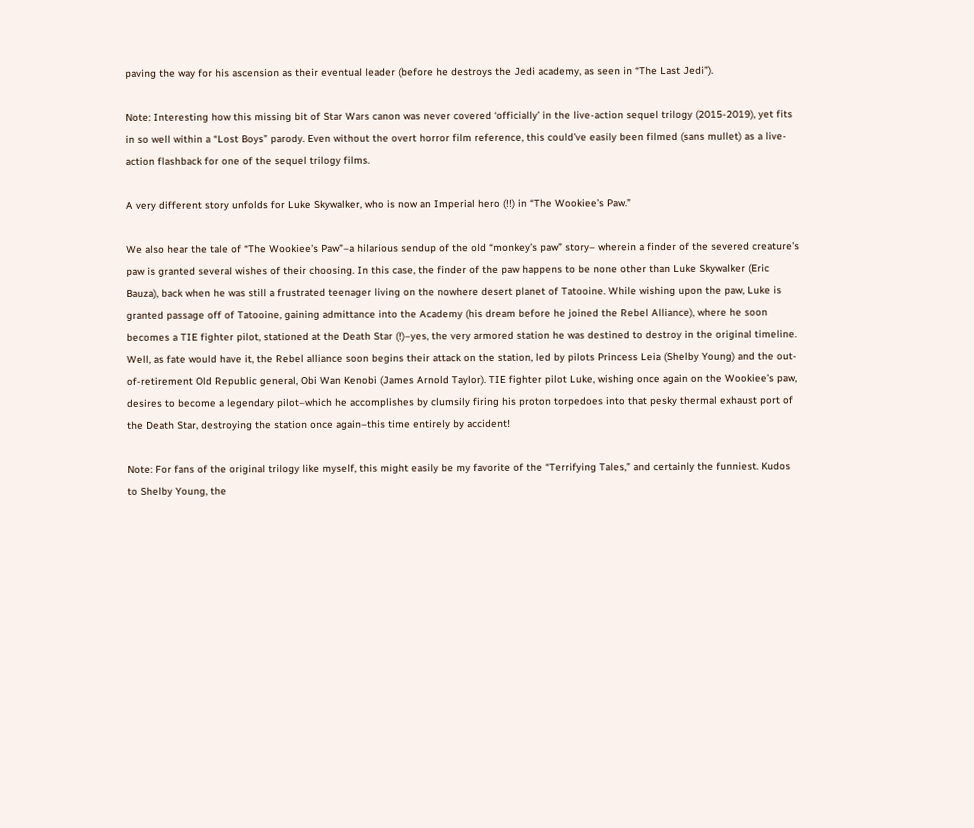paving the way for his ascension as their eventual leader (before he destroys the Jedi academy, as seen in “The Last Jedi”).

Note: Interesting how this missing bit of Star Wars canon was never covered ‘officially’ in the live-action sequel trilogy (2015-2019), yet fits in so well within a “Lost Boys” parody. Even without the overt horror film reference, this could’ve easily been filmed (sans mullet) as a live-action flashback for one of the sequel trilogy films.

A very different story unfolds for Luke Skywalker, who is now an Imperial hero (!!) in “The Wookiee’s Paw.”

We also hear the tale of “The Wookiee’s Paw”–a hilarious sendup of the old “monkey’s paw” story– wherein a finder of the severed creature’s paw is granted several wishes of their choosing. In this case, the finder of the paw happens to be none other than Luke Skywalker (Eric Bauza), back when he was still a frustrated teenager living on the nowhere desert planet of Tatooine. While wishing upon the paw, Luke is granted passage off of Tatooine, gaining admittance into the Academy (his dream before he joined the Rebel Alliance), where he soon becomes a TIE fighter pilot, stationed at the Death Star (!)–yes, the very armored station he was destined to destroy in the original timeline. Well, as fate would have it, the Rebel alliance soon begins their attack on the station, led by pilots Princess Leia (Shelby Young) and the out-of-retirement Old Republic general, Obi Wan Kenobi (James Arnold Taylor). TIE fighter pilot Luke, wishing once again on the Wookiee’s paw, desires to become a legendary pilot–which he accomplishes by clumsily firing his proton torpedoes into that pesky thermal exhaust port of the Death Star, destroying the station once again–this time entirely by accident!

Note: For fans of the original trilogy like myself, this might easily be my favorite of the “Terrifying Tales,” and certainly the funniest. Kudos to Shelby Young, the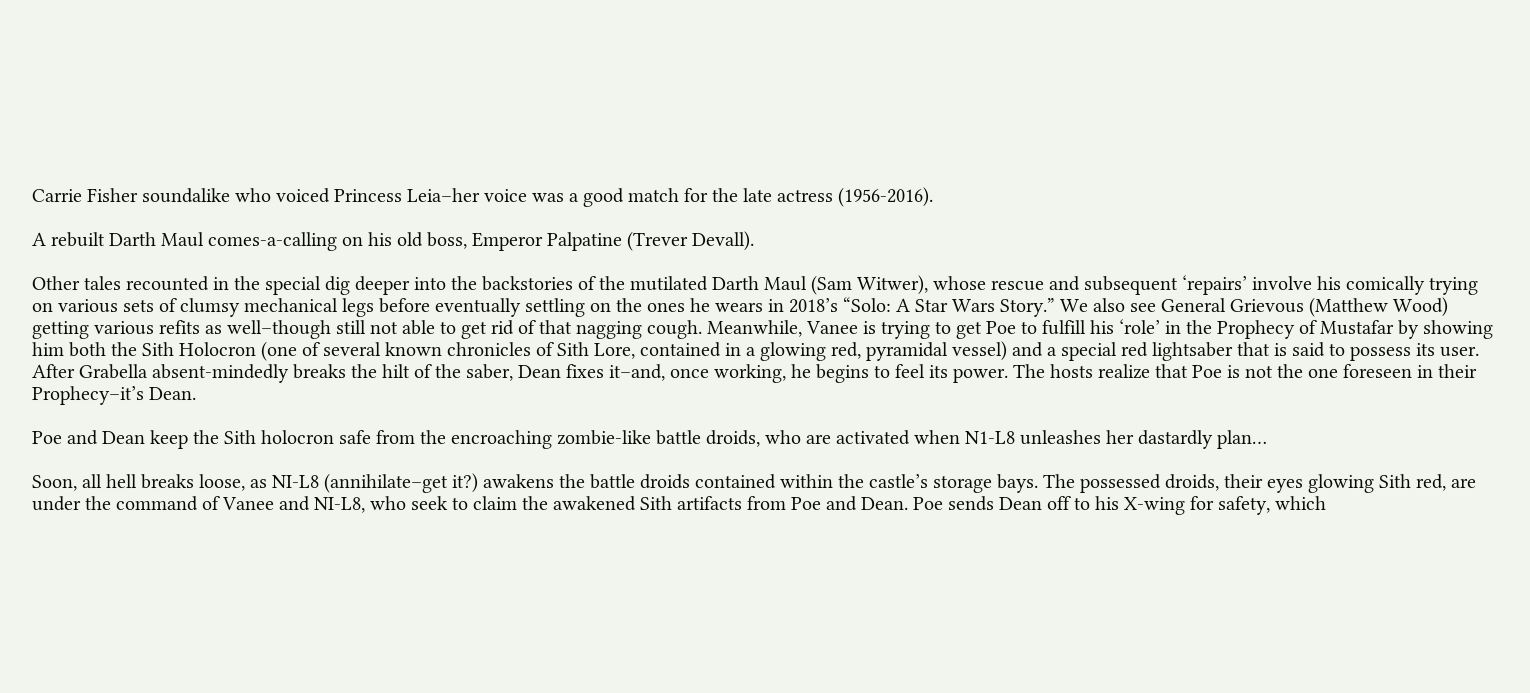Carrie Fisher soundalike who voiced Princess Leia–her voice was a good match for the late actress (1956-2016).

A rebuilt Darth Maul comes-a-calling on his old boss, Emperor Palpatine (Trever Devall).

Other tales recounted in the special dig deeper into the backstories of the mutilated Darth Maul (Sam Witwer), whose rescue and subsequent ‘repairs’ involve his comically trying on various sets of clumsy mechanical legs before eventually settling on the ones he wears in 2018’s “Solo: A Star Wars Story.” We also see General Grievous (Matthew Wood) getting various refits as well–though still not able to get rid of that nagging cough. Meanwhile, Vanee is trying to get Poe to fulfill his ‘role’ in the Prophecy of Mustafar by showing him both the Sith Holocron (one of several known chronicles of Sith Lore, contained in a glowing red, pyramidal vessel) and a special red lightsaber that is said to possess its user. After Grabella absent-mindedly breaks the hilt of the saber, Dean fixes it–and, once working, he begins to feel its power. The hosts realize that Poe is not the one foreseen in their Prophecy–it’s Dean.

Poe and Dean keep the Sith holocron safe from the encroaching zombie-like battle droids, who are activated when N1-L8 unleashes her dastardly plan…

Soon, all hell breaks loose, as NI-L8 (annihilate–get it?) awakens the battle droids contained within the castle’s storage bays. The possessed droids, their eyes glowing Sith red, are under the command of Vanee and NI-L8, who seek to claim the awakened Sith artifacts from Poe and Dean. Poe sends Dean off to his X-wing for safety, which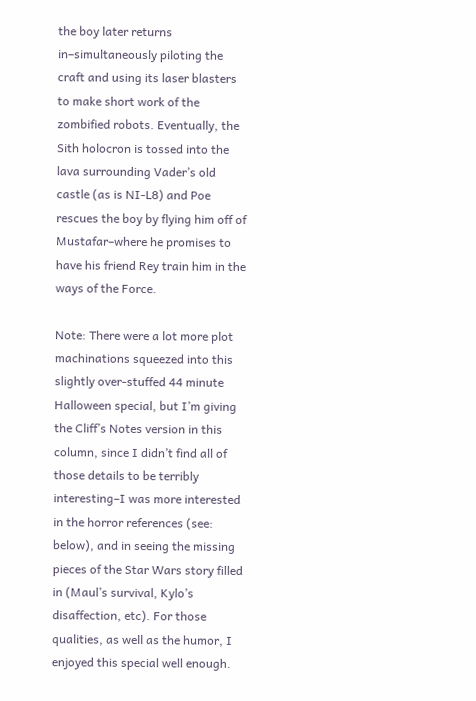the boy later returns in–simultaneously piloting the craft and using its laser blasters to make short work of the zombified robots. Eventually, the Sith holocron is tossed into the lava surrounding Vader’s old castle (as is NI-L8) and Poe rescues the boy by flying him off of Mustafar–where he promises to have his friend Rey train him in the ways of the Force.

Note: There were a lot more plot machinations squeezed into this slightly over-stuffed 44 minute Halloween special, but I’m giving the Cliff’s Notes version in this column, since I didn’t find all of those details to be terribly interesting–I was more interested in the horror references (see: below), and in seeing the missing pieces of the Star Wars story filled in (Maul’s survival, Kylo’s disaffection, etc). For those qualities, as well as the humor, I enjoyed this special well enough.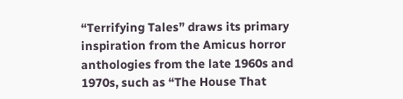“Terrifying Tales” draws its primary inspiration from the Amicus horror anthologies from the late 1960s and 1970s, such as “The House That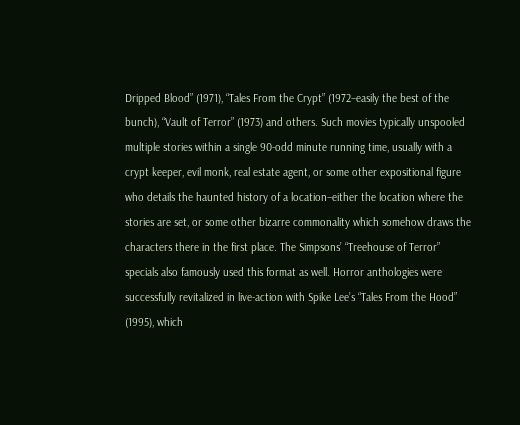Dripped Blood” (1971), “Tales From the Crypt” (1972–easily the best of the bunch), “Vault of Terror” (1973) and others. Such movies typically unspooled multiple stories within a single 90-odd minute running time, usually with a crypt keeper, evil monk, real estate agent, or some other expositional figure who details the haunted history of a location–either the location where the stories are set, or some other bizarre commonality which somehow draws the characters there in the first place. The Simpsons’ “Treehouse of Terror” specials also famously used this format as well. Horror anthologies were successfully revitalized in live-action with Spike Lee’s “Tales From the Hood” (1995), which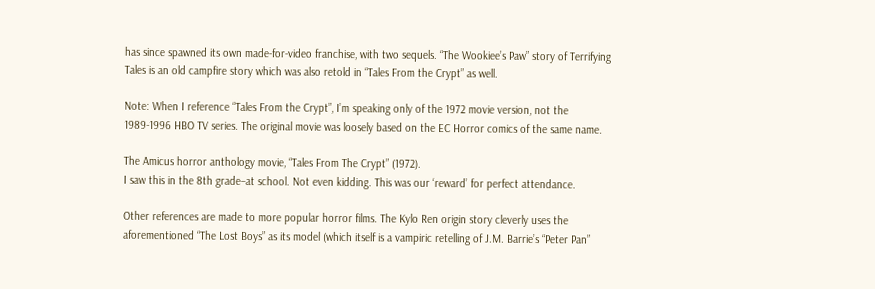has since spawned its own made-for-video franchise, with two sequels. “The Wookiee’s Paw” story of Terrifying Tales is an old campfire story which was also retold in “Tales From the Crypt” as well.

Note: When I reference “Tales From the Crypt”, I’m speaking only of the 1972 movie version, not the 1989-1996 HBO TV series. The original movie was loosely based on the EC Horror comics of the same name.

The Amicus horror anthology movie, “Tales From The Crypt” (1972).
I saw this in the 8th grade–at school. Not even kidding. This was our ‘reward’ for perfect attendance.

Other references are made to more popular horror films. The Kylo Ren origin story cleverly uses the aforementioned “The Lost Boys” as its model (which itself is a vampiric retelling of J.M. Barrie’s “Peter Pan”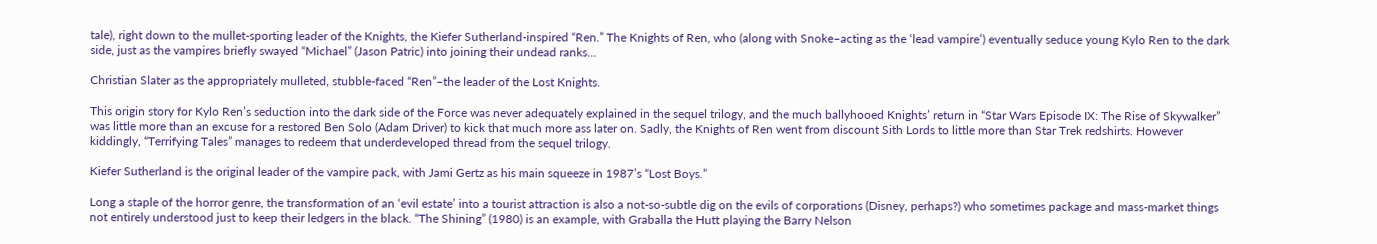tale), right down to the mullet-sporting leader of the Knights, the Kiefer Sutherland-inspired “Ren.” The Knights of Ren, who (along with Snoke–acting as the ‘lead vampire’) eventually seduce young Kylo Ren to the dark side, just as the vampires briefly swayed “Michael” (Jason Patric) into joining their undead ranks…

Christian Slater as the appropriately mulleted, stubble-faced “Ren”–the leader of the Lost Knights.

This origin story for Kylo Ren’s seduction into the dark side of the Force was never adequately explained in the sequel trilogy, and the much ballyhooed Knights’ return in “Star Wars Episode IX: The Rise of Skywalker” was little more than an excuse for a restored Ben Solo (Adam Driver) to kick that much more ass later on. Sadly, the Knights of Ren went from discount Sith Lords to little more than Star Trek redshirts. However kiddingly, “Terrifying Tales” manages to redeem that underdeveloped thread from the sequel trilogy.

Kiefer Sutherland is the original leader of the vampire pack, with Jami Gertz as his main squeeze in 1987’s “Lost Boys.”

Long a staple of the horror genre, the transformation of an ‘evil estate’ into a tourist attraction is also a not-so-subtle dig on the evils of corporations (Disney, perhaps?) who sometimes package and mass-market things not entirely understood just to keep their ledgers in the black. “The Shining” (1980) is an example, with Graballa the Hutt playing the Barry Nelson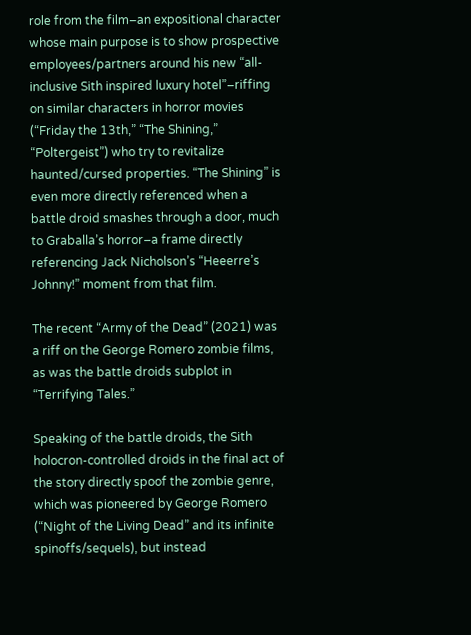role from the film–an expositional character whose main purpose is to show prospective employees/partners around his new “all-inclusive Sith inspired luxury hotel”–riffing on similar characters in horror movies (“Friday the 13th,” “The Shining,” “Poltergeist”) who try to revitalize haunted/cursed properties. “The Shining” is even more directly referenced when a battle droid smashes through a door, much to Graballa’s horror–a frame directly referencing Jack Nicholson’s “Heeerre’s Johnny!” moment from that film.

The recent “Army of the Dead” (2021) was a riff on the George Romero zombie films, as was the battle droids subplot in “Terrifying Tales.”

Speaking of the battle droids, the Sith holocron-controlled droids in the final act of the story directly spoof the zombie genre, which was pioneered by George Romero (“Night of the Living Dead” and its infinite spinoffs/sequels), but instead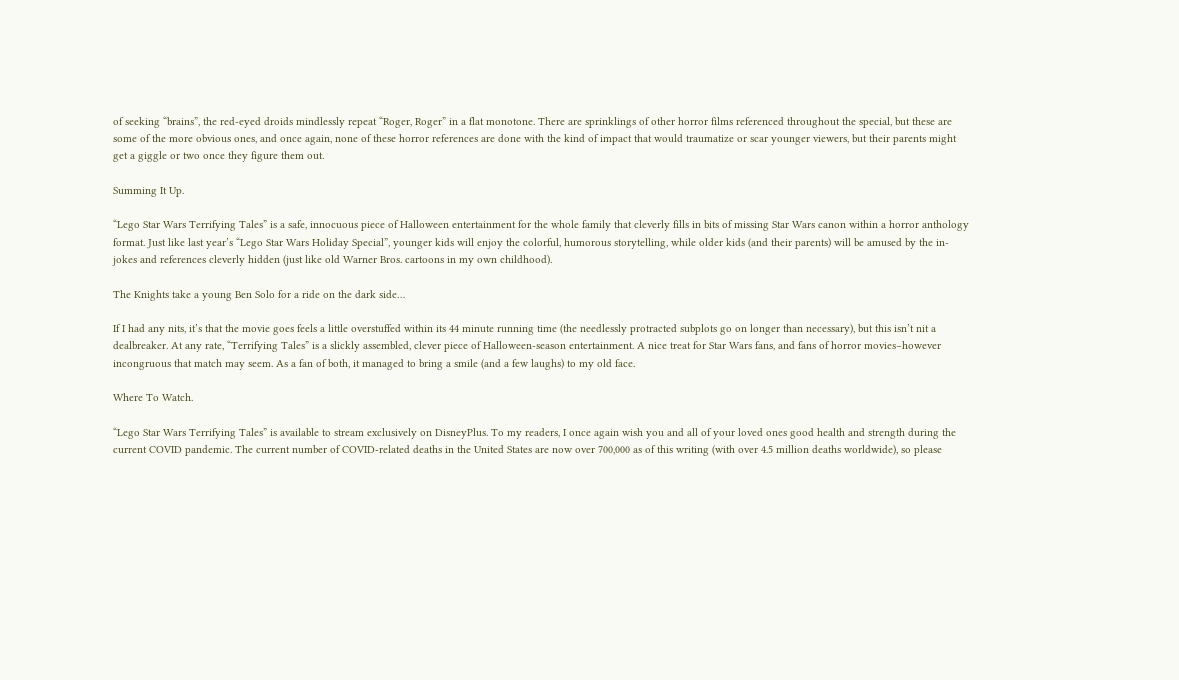of seeking “brains”, the red-eyed droids mindlessly repeat “Roger, Roger” in a flat monotone. There are sprinklings of other horror films referenced throughout the special, but these are some of the more obvious ones, and once again, none of these horror references are done with the kind of impact that would traumatize or scar younger viewers, but their parents might get a giggle or two once they figure them out.

Summing It Up.

“Lego Star Wars Terrifying Tales” is a safe, innocuous piece of Halloween entertainment for the whole family that cleverly fills in bits of missing Star Wars canon within a horror anthology format. Just like last year’s “Lego Star Wars Holiday Special”, younger kids will enjoy the colorful, humorous storytelling, while older kids (and their parents) will be amused by the in-jokes and references cleverly hidden (just like old Warner Bros. cartoons in my own childhood).

The Knights take a young Ben Solo for a ride on the dark side…

If I had any nits, it’s that the movie goes feels a little overstuffed within its 44 minute running time (the needlessly protracted subplots go on longer than necessary), but this isn’t nit a dealbreaker. At any rate, “Terrifying Tales” is a slickly assembled, clever piece of Halloween-season entertainment. A nice treat for Star Wars fans, and fans of horror movies–however incongruous that match may seem. As a fan of both, it managed to bring a smile (and a few laughs) to my old face.

Where To Watch.

“Lego Star Wars Terrifying Tales” is available to stream exclusively on DisneyPlus. To my readers, I once again wish you and all of your loved ones good health and strength during the current COVID pandemic. The current number of COVID-related deaths in the United States are now over 700,000 as of this writing (with over 4.5 million deaths worldwide), so please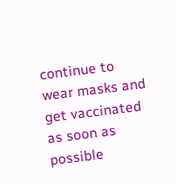continue to wear masks and get vaccinated as soon as possible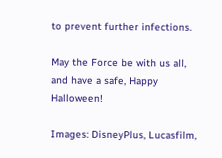to prevent further infections.

May the Force be with us all, and have a safe, Happy Halloween!

Images: DisneyPlus, Lucasfilm,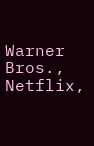Warner Bros., Netflix,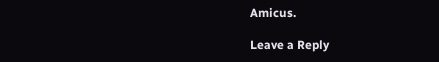Amicus.

Leave a Reply